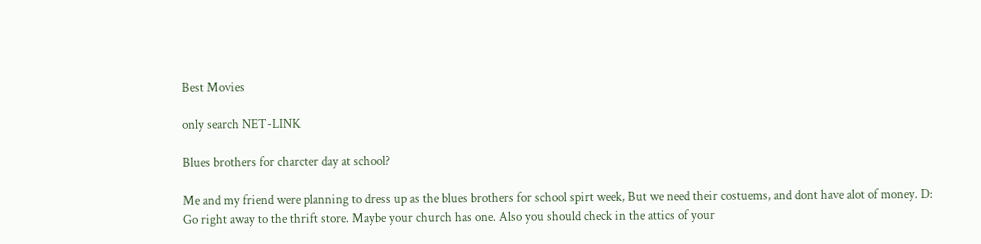Best Movies

only search NET-LINK

Blues brothers for charcter day at school?

Me and my friend were planning to dress up as the blues brothers for school spirt week, But we need their costuems, and dont have alot of money. D:
Go right away to the thrift store. Maybe your church has one. Also you should check in the attics of your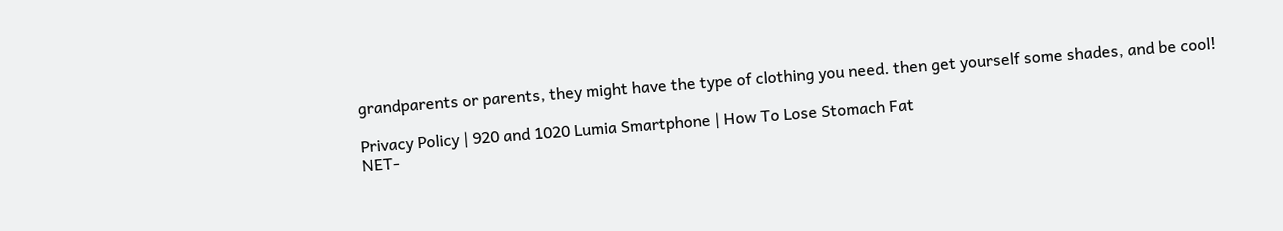grandparents or parents, they might have the type of clothing you need. then get yourself some shades, and be cool!

Privacy Policy | 920 and 1020 Lumia Smartphone | How To Lose Stomach Fat
NET-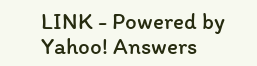LINK - Powered by Yahoo! Answers